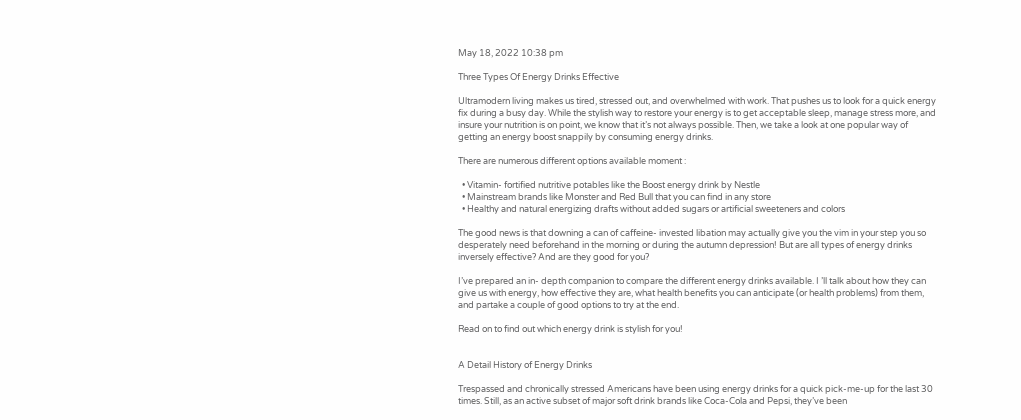May 18, 2022 10:38 pm

Three Types Of Energy Drinks Effective

Ultramodern living makes us tired, stressed out, and overwhelmed with work. That pushes us to look for a quick energy fix during a busy day. While the stylish way to restore your energy is to get acceptable sleep, manage stress more, and insure your nutrition is on point, we know that it’s not always possible. Then, we take a look at one popular way of getting an energy boost snappily by consuming energy drinks.

There are numerous different options available moment :

  • Vitamin- fortified nutritive potables like the Boost energy drink by Nestle
  • Mainstream brands like Monster and Red Bull that you can find in any store
  • Healthy and natural energizing drafts without added sugars or artificial sweeteners and colors

The good news is that downing a can of caffeine- invested libation may actually give you the vim in your step you so desperately need beforehand in the morning or during the autumn depression! But are all types of energy drinks inversely effective? And are they good for you?

I’ve prepared an in- depth companion to compare the different energy drinks available. I ’ll talk about how they can give us with energy, how effective they are, what health benefits you can anticipate (or health problems) from them, and partake a couple of good options to try at the end.

Read on to find out which energy drink is stylish for you!


A Detail History of Energy Drinks

Trespassed and chronically stressed Americans have been using energy drinks for a quick pick-me-up for the last 30 times. Still, as an active subset of major soft drink brands like Coca-Cola and Pepsi, they’ve been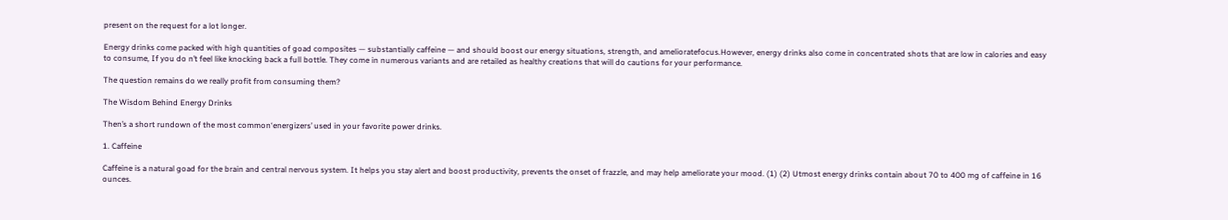present on the request for a lot longer.

Energy drinks come packed with high quantities of goad composites — substantially caffeine — and should boost our energy situations, strength, and amelioratefocus.However, energy drinks also come in concentrated shots that are low in calories and easy to consume, If you do n’t feel like knocking back a full bottle. They come in numerous variants and are retailed as healthy creations that will do cautions for your performance.

The question remains do we really profit from consuming them?

The Wisdom Behind Energy Drinks

Then’s a short rundown of the most common‘energizers’ used in your favorite power drinks.

1. Caffeine

Caffeine is a natural goad for the brain and central nervous system. It helps you stay alert and boost productivity, prevents the onset of frazzle, and may help ameliorate your mood. (1) (2) Utmost energy drinks contain about 70 to 400 mg of caffeine in 16 ounces.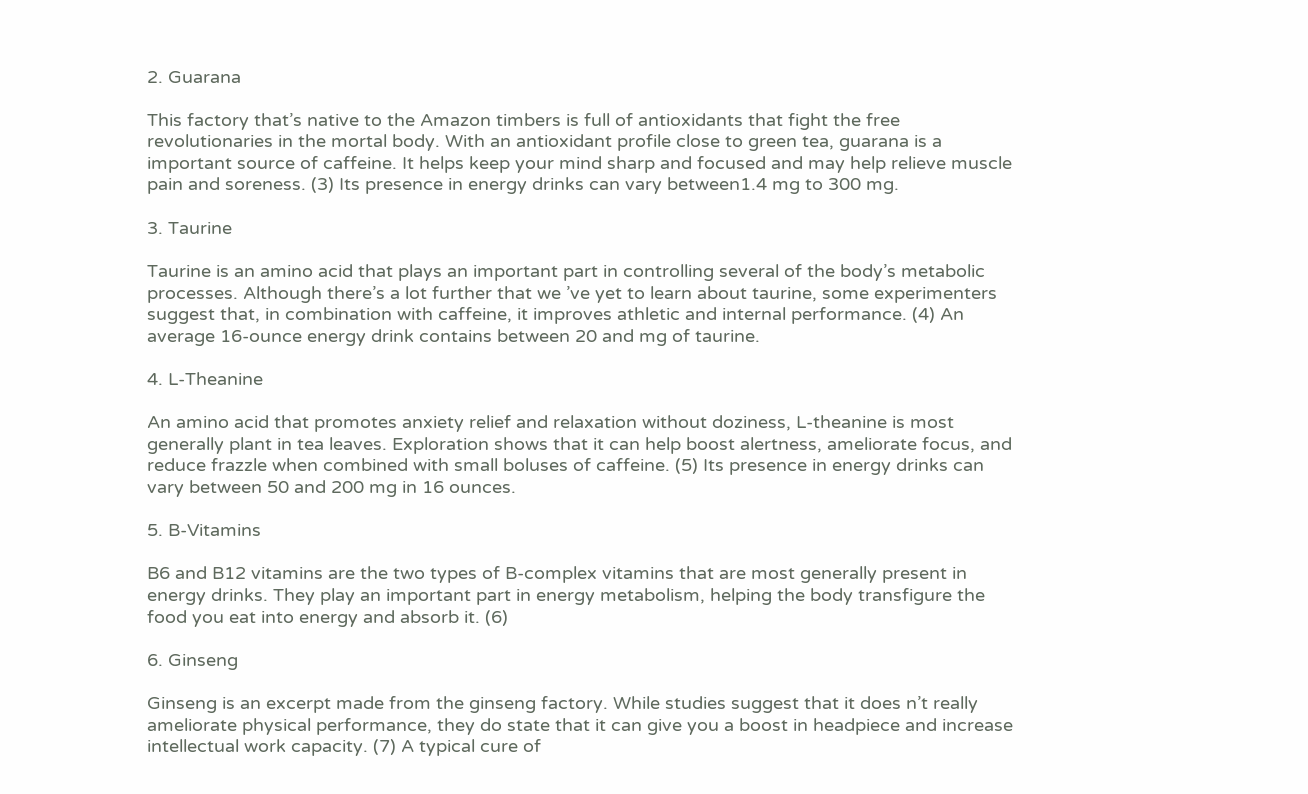2. Guarana

This factory that’s native to the Amazon timbers is full of antioxidants that fight the free revolutionaries in the mortal body. With an antioxidant profile close to green tea, guarana is a important source of caffeine. It helps keep your mind sharp and focused and may help relieve muscle pain and soreness. (3) Its presence in energy drinks can vary between1.4 mg to 300 mg.

3. Taurine

Taurine is an amino acid that plays an important part in controlling several of the body’s metabolic processes. Although there’s a lot further that we ’ve yet to learn about taurine, some experimenters suggest that, in combination with caffeine, it improves athletic and internal performance. (4) An average 16-ounce energy drink contains between 20 and mg of taurine.

4. L-Theanine

An amino acid that promotes anxiety relief and relaxation without doziness, L-theanine is most generally plant in tea leaves. Exploration shows that it can help boost alertness, ameliorate focus, and reduce frazzle when combined with small boluses of caffeine. (5) Its presence in energy drinks can vary between 50 and 200 mg in 16 ounces.

5. B-Vitamins

B6 and B12 vitamins are the two types of B-complex vitamins that are most generally present in energy drinks. They play an important part in energy metabolism, helping the body transfigure the food you eat into energy and absorb it. (6)

6. Ginseng

Ginseng is an excerpt made from the ginseng factory. While studies suggest that it does n’t really ameliorate physical performance, they do state that it can give you a boost in headpiece and increase intellectual work capacity. (7) A typical cure of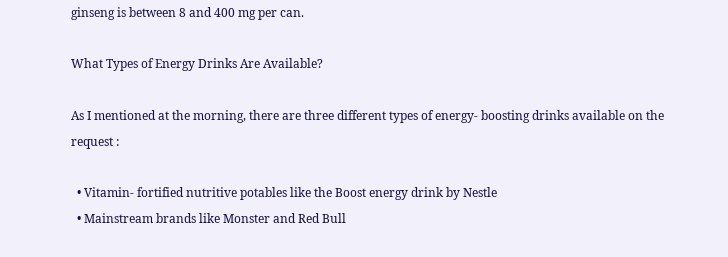ginseng is between 8 and 400 mg per can.

What Types of Energy Drinks Are Available?

As I mentioned at the morning, there are three different types of energy- boosting drinks available on the request :

  • Vitamin- fortified nutritive potables like the Boost energy drink by Nestle
  • Mainstream brands like Monster and Red Bull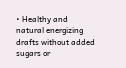• Healthy and natural energizing drafts without added sugars or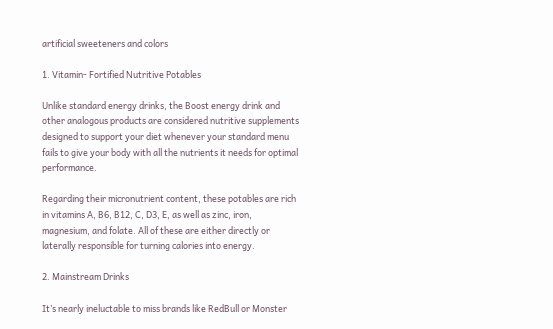artificial sweeteners and colors

1. Vitamin- Fortified Nutritive Potables

Unlike standard energy drinks, the Boost energy drink and other analogous products are considered nutritive supplements designed to support your diet whenever your standard menu fails to give your body with all the nutrients it needs for optimal performance.

Regarding their micronutrient content, these potables are rich in vitamins A, B6, B12, C, D3, E, as well as zinc, iron, magnesium, and folate. All of these are either directly or laterally responsible for turning calories into energy.

2. Mainstream Drinks

It’s nearly ineluctable to miss brands like RedBull or Monster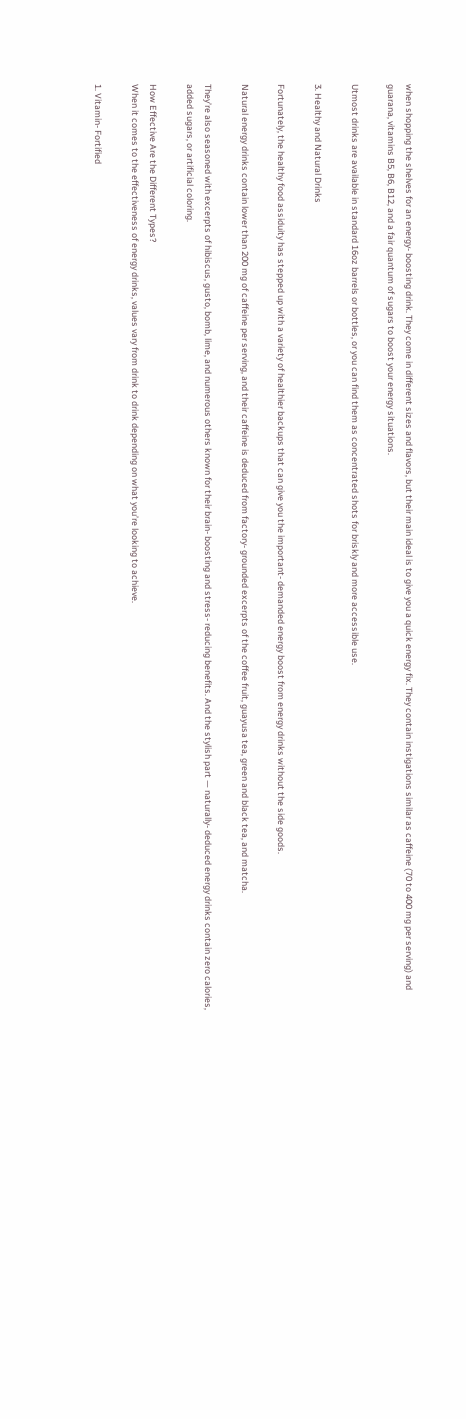when shopping the shelves for an energy- boosting drink. They come in different sizes and flavors, but their main ideal is to give you a quick energy fix. They contain instigations similar as caffeine (70 to 400 mg per serving) and guarana, vitamins B5, B6, B12, and a fair quantum of sugars to boost your energy situations.

Utmost drinks are available in standard 16oz barrels or bottles, or you can find them as concentrated shots for briskly and more accessible use.

3. Healthy and Natural Drinks

Fortunately, the healthy food assiduity has stepped up with a variety of healthier backups that can give you the important- demanded energy boost from energy drinks without the side goods.

Natural energy drinks contain lower than 200 mg of caffeine per serving, and their caffeine is deduced from factory- grounded excerpts of the coffee fruit, guayusa tea, green and black tea, and matcha.

They’re also seasoned with excerpts of hibiscus, gusto, bomb, lime, and numerous others known for their brain- boosting and stress- reducing benefits. And the stylish part — naturally- deduced energy drinks contain zero calories, added sugars, or artificial coloring.

How Effective Are the Different Types?
When it comes to the effectiveness of energy drinks, values vary from drink to drink depending on what you’re looking to achieve.

1. Vitamin- Fortified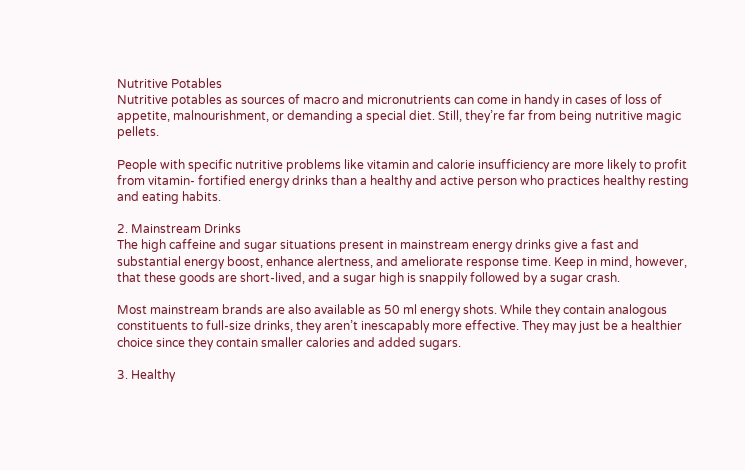Nutritive Potables
Nutritive potables as sources of macro and micronutrients can come in handy in cases of loss of appetite, malnourishment, or demanding a special diet. Still, they’re far from being nutritive magic pellets.

People with specific nutritive problems like vitamin and calorie insufficiency are more likely to profit from vitamin- fortified energy drinks than a healthy and active person who practices healthy resting and eating habits.

2. Mainstream Drinks
The high caffeine and sugar situations present in mainstream energy drinks give a fast and substantial energy boost, enhance alertness, and ameliorate response time. Keep in mind, however, that these goods are short-lived, and a sugar high is snappily followed by a sugar crash.

Most mainstream brands are also available as 50 ml energy shots. While they contain analogous constituents to full-size drinks, they aren’t inescapably more effective. They may just be a healthier choice since they contain smaller calories and added sugars.

3. Healthy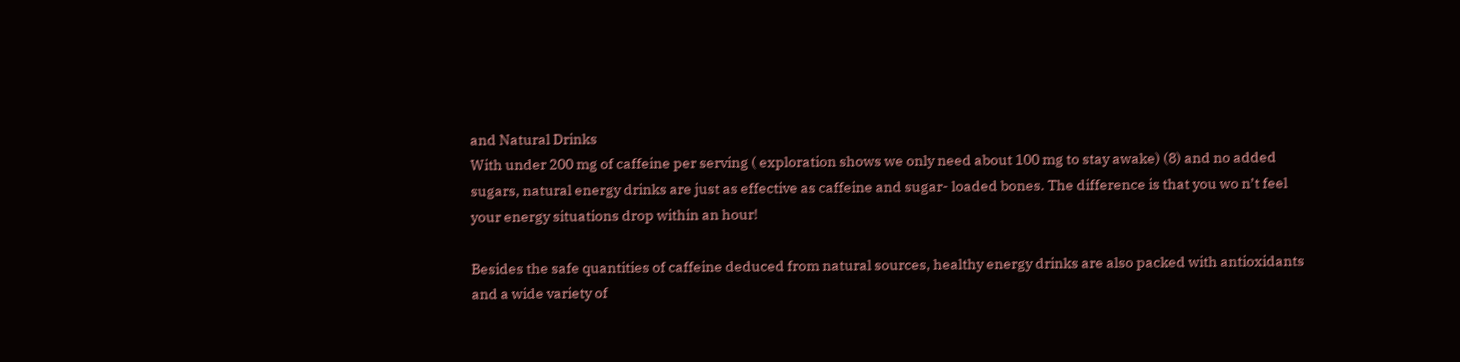and Natural Drinks
With under 200 mg of caffeine per serving ( exploration shows we only need about 100 mg to stay awake) (8) and no added sugars, natural energy drinks are just as effective as caffeine and sugar- loaded bones. The difference is that you wo n’t feel your energy situations drop within an hour!

Besides the safe quantities of caffeine deduced from natural sources, healthy energy drinks are also packed with antioxidants and a wide variety of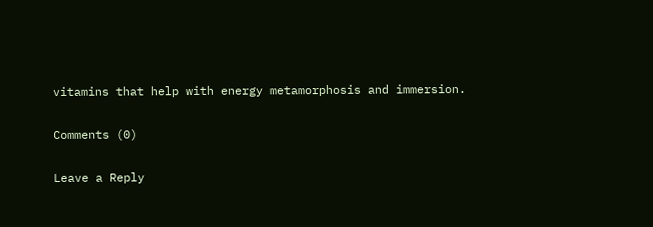vitamins that help with energy metamorphosis and immersion.

Comments (0)

Leave a Reply